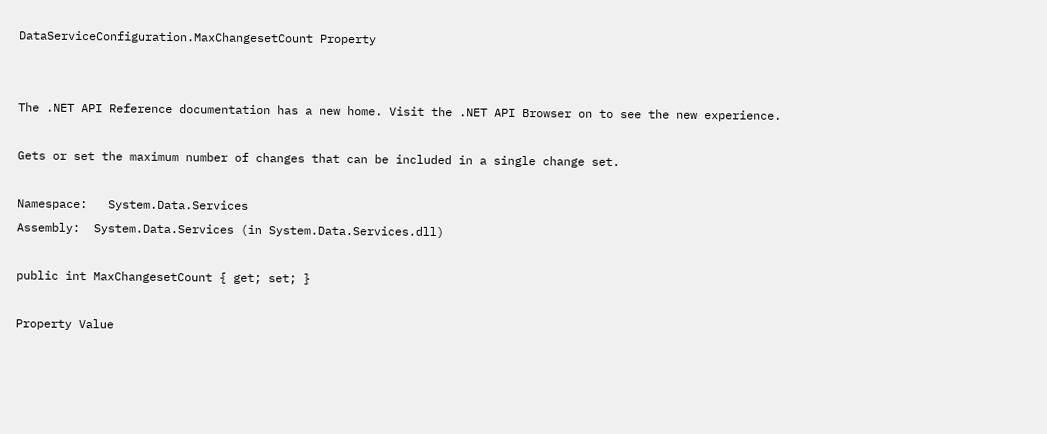DataServiceConfiguration.MaxChangesetCount Property


The .NET API Reference documentation has a new home. Visit the .NET API Browser on to see the new experience.

Gets or set the maximum number of changes that can be included in a single change set.

Namespace:   System.Data.Services
Assembly:  System.Data.Services (in System.Data.Services.dll)

public int MaxChangesetCount { get; set; }

Property Value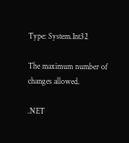Type: System.Int32

The maximum number of changes allowed.

.NET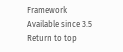Framework
Available since 3.5
Return to top